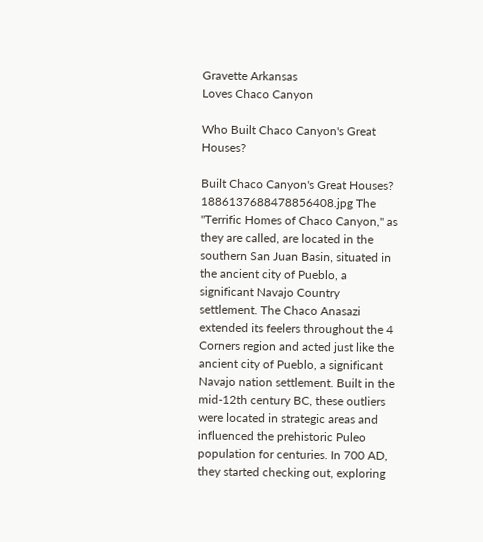Gravette Arkansas
Loves Chaco Canyon

Who Built Chaco Canyon's Great Houses?

Built Chaco Canyon's Great Houses? 1886137688478856408.jpg The "Terrific Homes of Chaco Canyon," as they are called, are located in the southern San Juan Basin, situated in the ancient city of Pueblo, a significant Navajo Country settlement. The Chaco Anasazi extended its feelers throughout the 4 Corners region and acted just like the ancient city of Pueblo, a significant Navajo nation settlement. Built in the mid-12th century BC, these outliers were located in strategic areas and influenced the prehistoric Puleo population for centuries. In 700 AD, they started checking out, exploring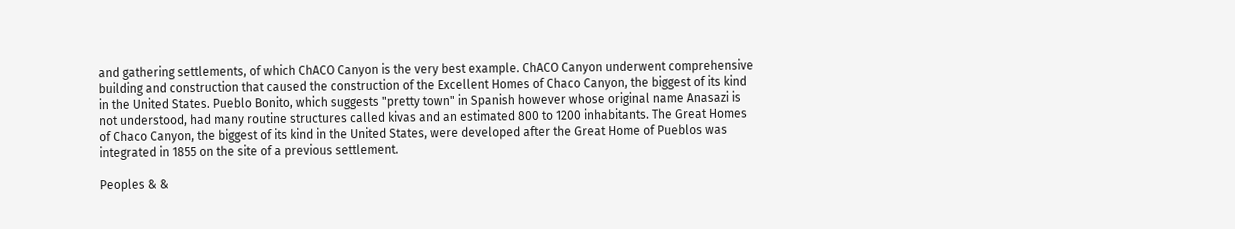and gathering settlements, of which ChACO Canyon is the very best example. ChACO Canyon underwent comprehensive building and construction that caused the construction of the Excellent Homes of Chaco Canyon, the biggest of its kind in the United States. Pueblo Bonito, which suggests "pretty town" in Spanish however whose original name Anasazi is not understood, had many routine structures called kivas and an estimated 800 to 1200 inhabitants. The Great Homes of Chaco Canyon, the biggest of its kind in the United States, were developed after the Great Home of Pueblos was integrated in 1855 on the site of a previous settlement.

Peoples & &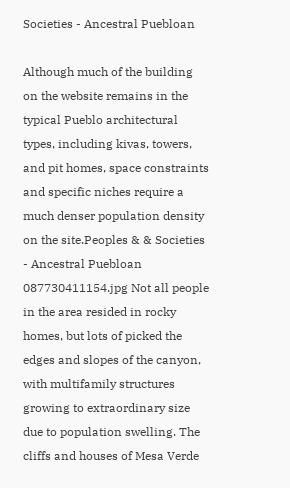Societies - Ancestral Puebloan

Although much of the building on the website remains in the typical Pueblo architectural types, including kivas, towers, and pit homes, space constraints and specific niches require a much denser population density on the site.Peoples & & Societies - Ancestral Puebloan 087730411154.jpg Not all people in the area resided in rocky homes, but lots of picked the edges and slopes of the canyon, with multifamily structures growing to extraordinary size due to population swelling. The cliffs and houses of Mesa Verde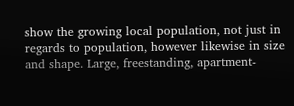show the growing local population, not just in regards to population, however likewise in size and shape. Large, freestanding, apartment-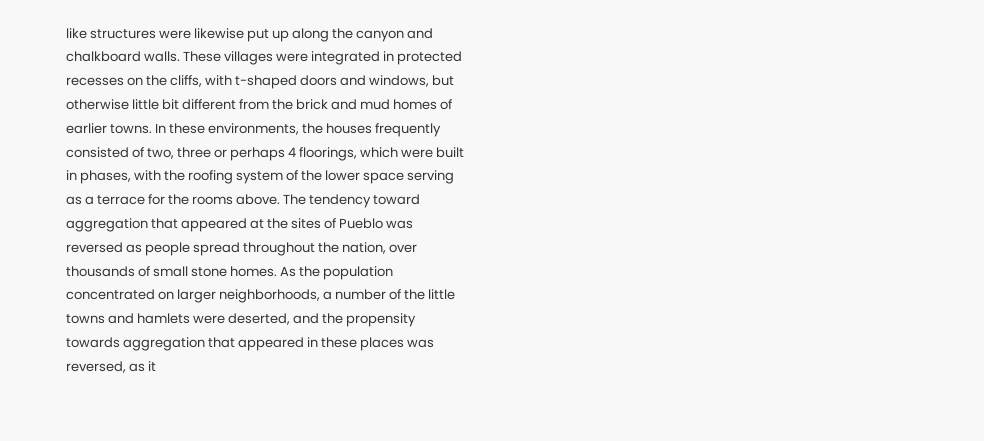like structures were likewise put up along the canyon and chalkboard walls. These villages were integrated in protected recesses on the cliffs, with t-shaped doors and windows, but otherwise little bit different from the brick and mud homes of earlier towns. In these environments, the houses frequently consisted of two, three or perhaps 4 floorings, which were built in phases, with the roofing system of the lower space serving as a terrace for the rooms above. The tendency toward aggregation that appeared at the sites of Pueblo was reversed as people spread throughout the nation, over thousands of small stone homes. As the population concentrated on larger neighborhoods, a number of the little towns and hamlets were deserted, and the propensity towards aggregation that appeared in these places was reversed, as it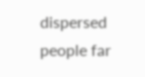dispersed people far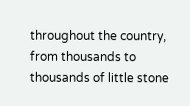throughout the country, from thousands to thousands of little stone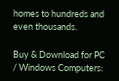homes to hundreds and even thousands.

Buy & Download for PC / Windows Computers: